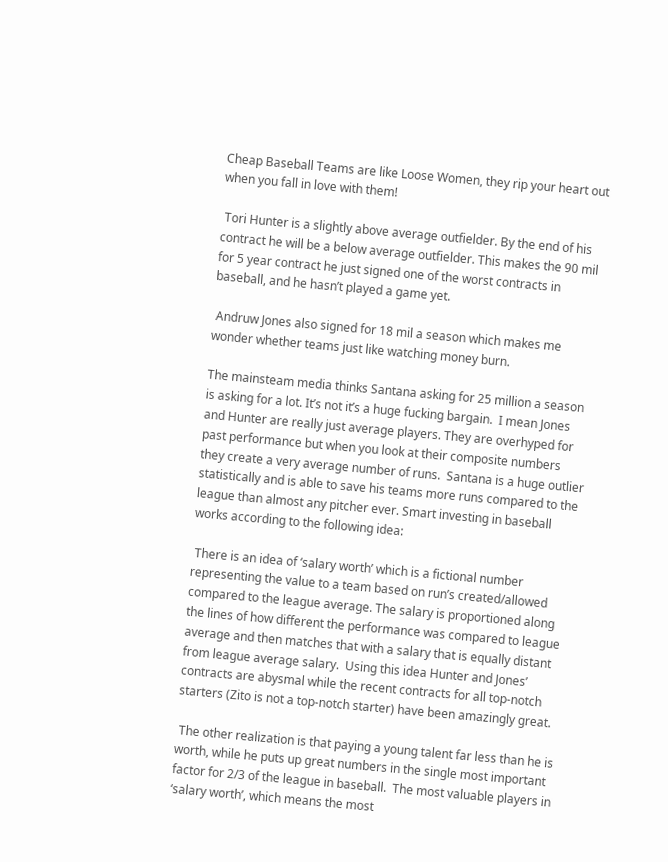Cheap Baseball Teams are like Loose Women, they rip your heart out when you fall in love with them!

 Tori Hunter is a slightly above average outfielder. By the end of his contract he will be a below average outfielder. This makes the 90 mil for 5 year contract he just signed one of the worst contracts in baseball, and he hasn’t played a game yet.

 Andruw Jones also signed for 18 mil a season which makes me wonder whether teams just like watching money burn.

The mainsteam media thinks Santana asking for 25 million a season is asking for a lot. It’s not it’s a huge fucking bargain.  I mean Jones and Hunter are really just average players. They are overhyped for past performance but when you look at their composite numbers they create a very average number of runs.  Santana is a huge outlier statistically and is able to save his teams more runs compared to the league than almost any pitcher ever. Smart investing in baseball works according to the following idea:

 There is an idea of ‘salary worth’ which is a fictional number representing the value to a team based on run’s created/allowed compared to the league average. The salary is proportioned along the lines of how different the performance was compared to league average and then matches that with a salary that is equally distant from league average salary.  Using this idea Hunter and Jones’ contracts are abysmal while the recent contracts for all top-notch starters (Zito is not a top-notch starter) have been amazingly great.

 The other realization is that paying a young talent far less than he is worth, while he puts up great numbers in the single most important factor for 2/3 of the league in baseball.  The most valuable players in ‘salary worth’, which means the most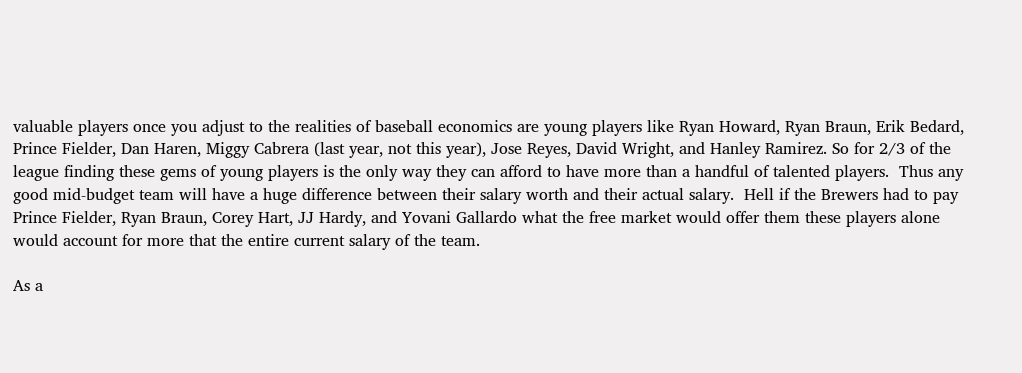valuable players once you adjust to the realities of baseball economics are young players like Ryan Howard, Ryan Braun, Erik Bedard, Prince Fielder, Dan Haren, Miggy Cabrera (last year, not this year), Jose Reyes, David Wright, and Hanley Ramirez. So for 2/3 of the league finding these gems of young players is the only way they can afford to have more than a handful of talented players.  Thus any good mid-budget team will have a huge difference between their salary worth and their actual salary.  Hell if the Brewers had to pay Prince Fielder, Ryan Braun, Corey Hart, JJ Hardy, and Yovani Gallardo what the free market would offer them these players alone would account for more that the entire current salary of the team.

As a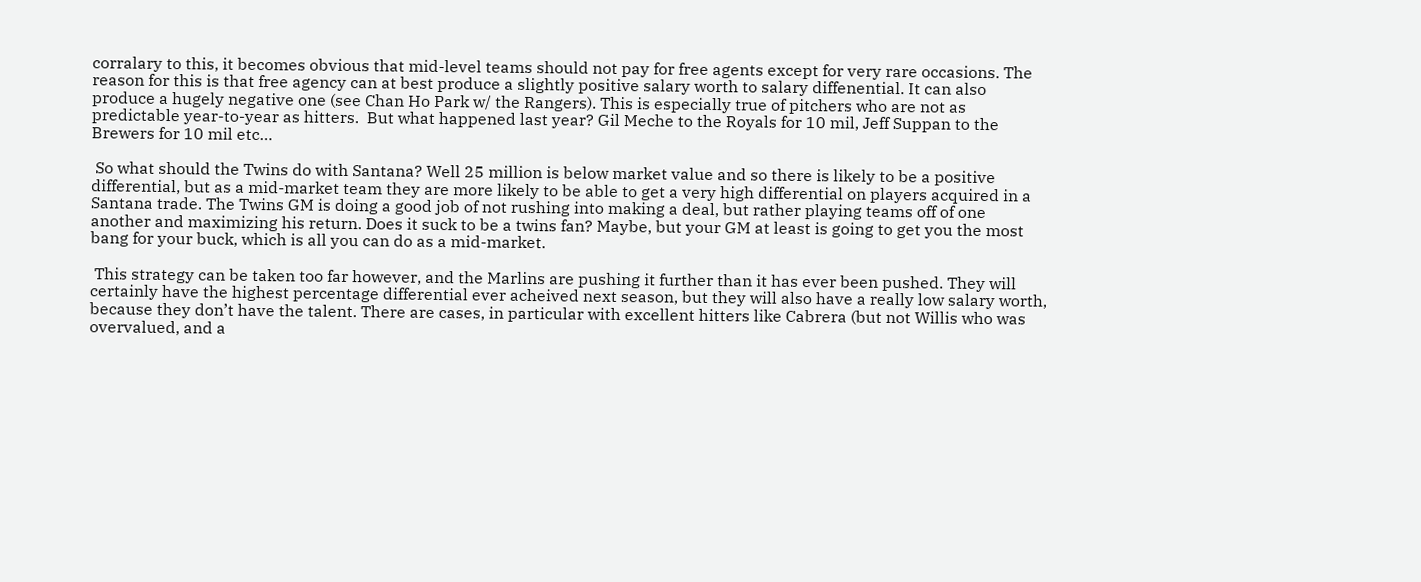corralary to this, it becomes obvious that mid-level teams should not pay for free agents except for very rare occasions. The reason for this is that free agency can at best produce a slightly positive salary worth to salary diffenential. It can also produce a hugely negative one (see Chan Ho Park w/ the Rangers). This is especially true of pitchers who are not as predictable year-to-year as hitters.  But what happened last year? Gil Meche to the Royals for 10 mil, Jeff Suppan to the Brewers for 10 mil etc…

 So what should the Twins do with Santana? Well 25 million is below market value and so there is likely to be a positive differential, but as a mid-market team they are more likely to be able to get a very high differential on players acquired in a Santana trade. The Twins GM is doing a good job of not rushing into making a deal, but rather playing teams off of one another and maximizing his return. Does it suck to be a twins fan? Maybe, but your GM at least is going to get you the most bang for your buck, which is all you can do as a mid-market.

 This strategy can be taken too far however, and the Marlins are pushing it further than it has ever been pushed. They will certainly have the highest percentage differential ever acheived next season, but they will also have a really low salary worth, because they don’t have the talent. There are cases, in particular with excellent hitters like Cabrera (but not Willis who was overvalued, and a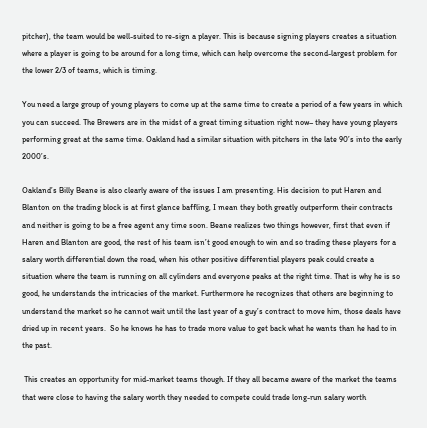pitcher), the team would be well-suited to re-sign a player. This is because signing players creates a situation where a player is going to be around for a long time, which can help overcome the second-largest problem for the lower 2/3 of teams, which is timing.

You need a large group of young players to come up at the same time to create a period of a few years in which you can succeed. The Brewers are in the midst of a great timing situation right now– they have young players performing great at the same time. Oakland had a similar situation with pitchers in the late 90’s into the early 2000’s.

Oakland’s Billy Beane is also clearly aware of the issues I am presenting. His decision to put Haren and Blanton on the trading block is at first glance baffling, I mean they both greatly outperform their contracts and neither is going to be a free agent any time soon. Beane realizes two things however, first that even if Haren and Blanton are good, the rest of his team isn’t good enough to win and so trading these players for a salary worth differential down the road, when his other positive differential players peak could create a situation where the team is running on all cylinders and everyone peaks at the right time. That is why he is so good, he understands the intricacies of the market. Furthermore he recognizes that others are beginning to understand the market so he cannot wait until the last year of a guy’s contract to move him, those deals have dried up in recent years.  So he knows he has to trade more value to get back what he wants than he had to in the past.

 This creates an opportunity for mid-market teams though. If they all became aware of the market the teams that were close to having the salary worth they needed to compete could trade long-run salary worth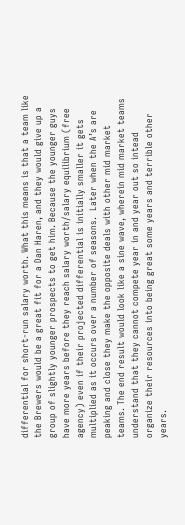differential for short-run salary worth. What this means is that a team like the Brewers would be a great fit for a Dan Haren, and they would give up a group of slightly younger prospects to get him. Because the younger guys have more years before they reach salary worth/salary equilibrium (free agency) even if their projected differential is initially smaller it gets multiplied as it occurs over a number of seasons.  Later when the A’s are peaking and close they make the opposite deals with other mid market teams. The end result would look like a sine wave, wherein mid market teams understand that they cannot compete year in and year out so intead organize their resources into being great some years and terrible other years.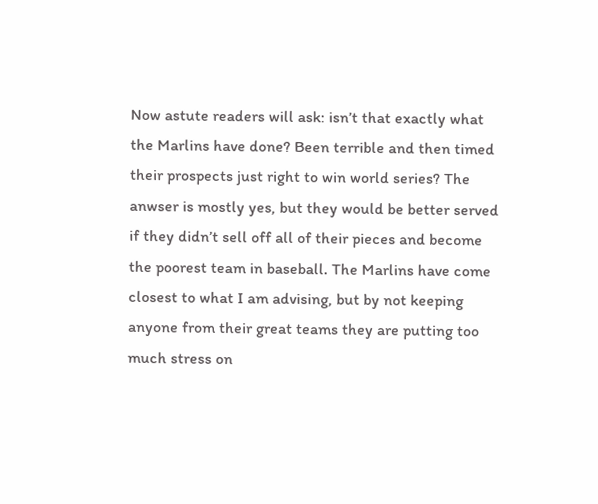Now astute readers will ask: isn’t that exactly what the Marlins have done? Been terrible and then timed their prospects just right to win world series? The anwser is mostly yes, but they would be better served if they didn’t sell off all of their pieces and become the poorest team in baseball. The Marlins have come closest to what I am advising, but by not keeping anyone from their great teams they are putting too much stress on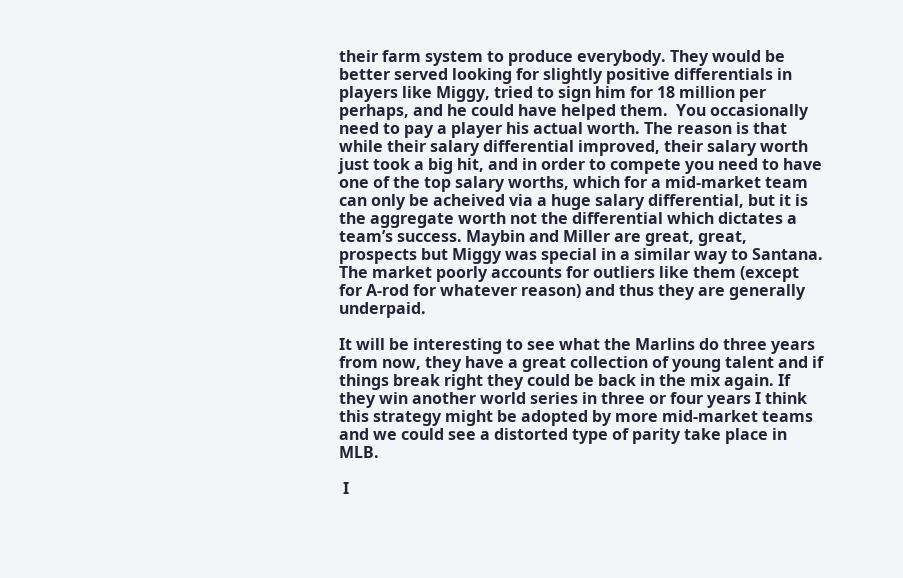their farm system to produce everybody. They would be better served looking for slightly positive differentials in players like Miggy, tried to sign him for 18 million per perhaps, and he could have helped them.  You occasionally need to pay a player his actual worth. The reason is that while their salary differential improved, their salary worth just took a big hit, and in order to compete you need to have one of the top salary worths, which for a mid-market team can only be acheived via a huge salary differential, but it is the aggregate worth not the differential which dictates a team’s success. Maybin and Miller are great, great, prospects but Miggy was special in a similar way to Santana. The market poorly accounts for outliers like them (except for A-rod for whatever reason) and thus they are generally underpaid.

It will be interesting to see what the Marlins do three years from now, they have a great collection of young talent and if things break right they could be back in the mix again. If they win another world series in three or four years I think this strategy might be adopted by more mid-market teams and we could see a distorted type of parity take place in MLB.

 I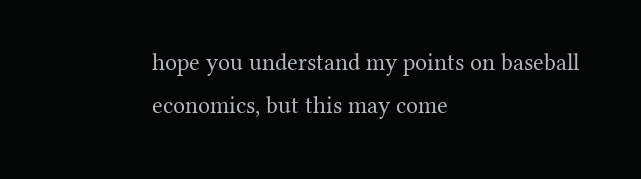hope you understand my points on baseball economics, but this may come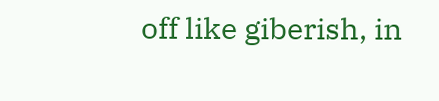off like giberish, in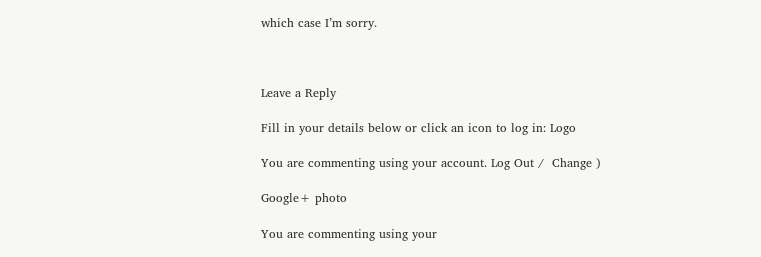which case I’m sorry.



Leave a Reply

Fill in your details below or click an icon to log in: Logo

You are commenting using your account. Log Out /  Change )

Google+ photo

You are commenting using your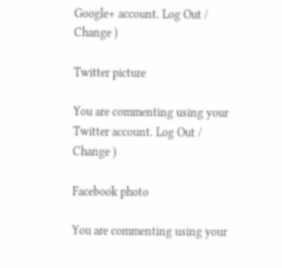Google+ account. Log Out /  Change )

Twitter picture

You are commenting using your Twitter account. Log Out /  Change )

Facebook photo

You are commenting using your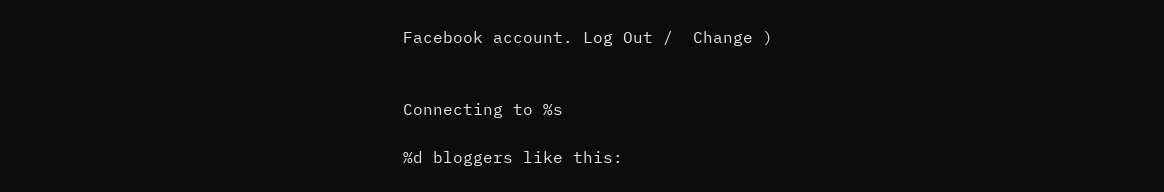Facebook account. Log Out /  Change )


Connecting to %s

%d bloggers like this: